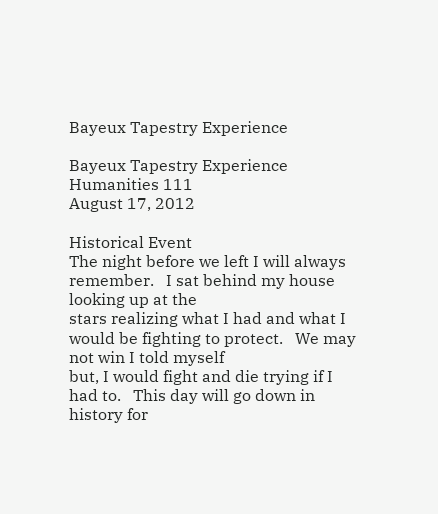Bayeux Tapestry Experience

Bayeux Tapestry Experience
Humanities 111
August 17, 2012

Historical Event
The night before we left I will always remember.   I sat behind my house looking up at the
stars realizing what I had and what I would be fighting to protect.   We may not win I told myself
but, I would fight and die trying if I had to.   This day will go down in history for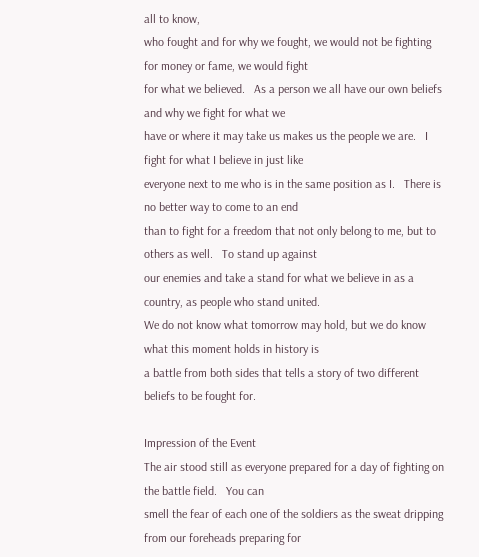all to know,
who fought and for why we fought, we would not be fighting for money or fame, we would fight
for what we believed.   As a person we all have our own beliefs and why we fight for what we
have or where it may take us makes us the people we are.   I fight for what I believe in just like
everyone next to me who is in the same position as I.   There is no better way to come to an end
than to fight for a freedom that not only belong to me, but to others as well.   To stand up against
our enemies and take a stand for what we believe in as a country, as people who stand united.
We do not know what tomorrow may hold, but we do know what this moment holds in history is
a battle from both sides that tells a story of two different beliefs to be fought for.

Impression of the Event
The air stood still as everyone prepared for a day of fighting on the battle field.   You can
smell the fear of each one of the soldiers as the sweat dripping from our foreheads preparing for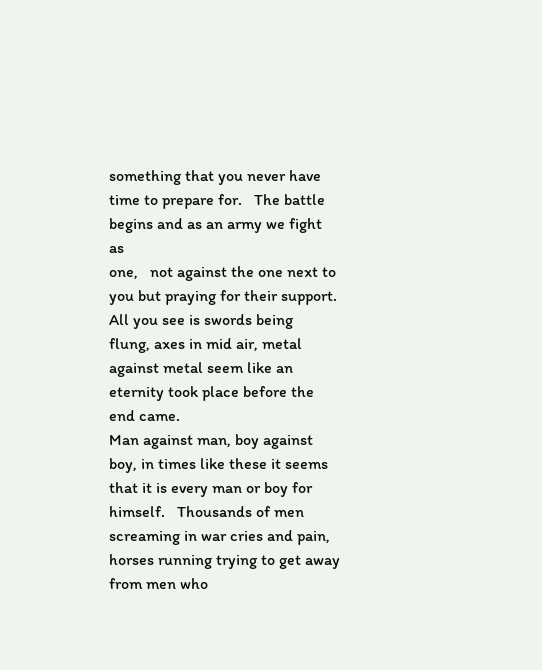something that you never have time to prepare for.   The battle begins and as an army we fight as
one,   not against the one next to you but praying for their support.   All you see is swords being
flung, axes in mid air, metal against metal seem like an eternity took place before the end came.
Man against man, boy against boy, in times like these it seems that it is every man or boy for
himself.   Thousands of men screaming in war cries and pain, horses running trying to get away
from men who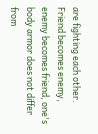are fighting each other.   Friend becomes enemy, enemy becomes friend, one's
body armor does not differ from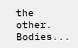the other.   Bodies...